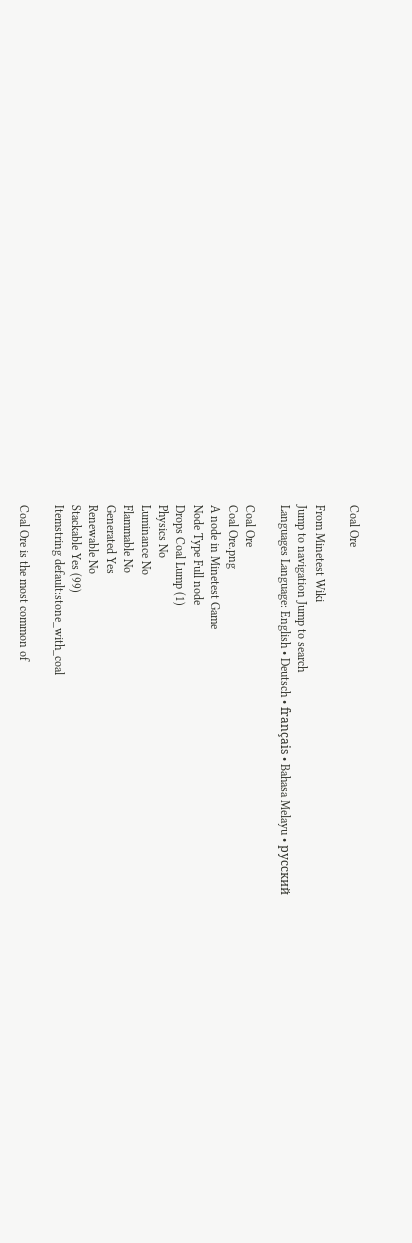Coal Ore

From Minetest Wiki
Jump to navigation Jump to search
Languages Language: English • Deutsch • français • Bahasa Melayu • русский

Coal Ore
Coal Ore.png
A node in Minetest Game
Node Type Full node
Drops Coal Lump (1)
Physics No
Luminance No
Flammable No
Generated Yes
Renewable No
Stackable Yes (99)
Itemstring default:stone_with_coal

Coal Ore is the most common of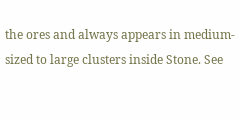the ores and always appears in medium-sized to large clusters inside Stone. See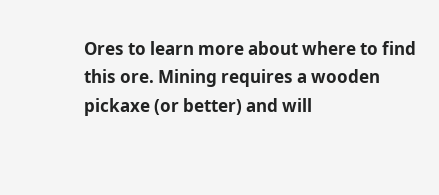Ores to learn more about where to find this ore. Mining requires a wooden pickaxe (or better) and will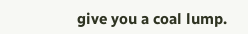give you a coal lump.